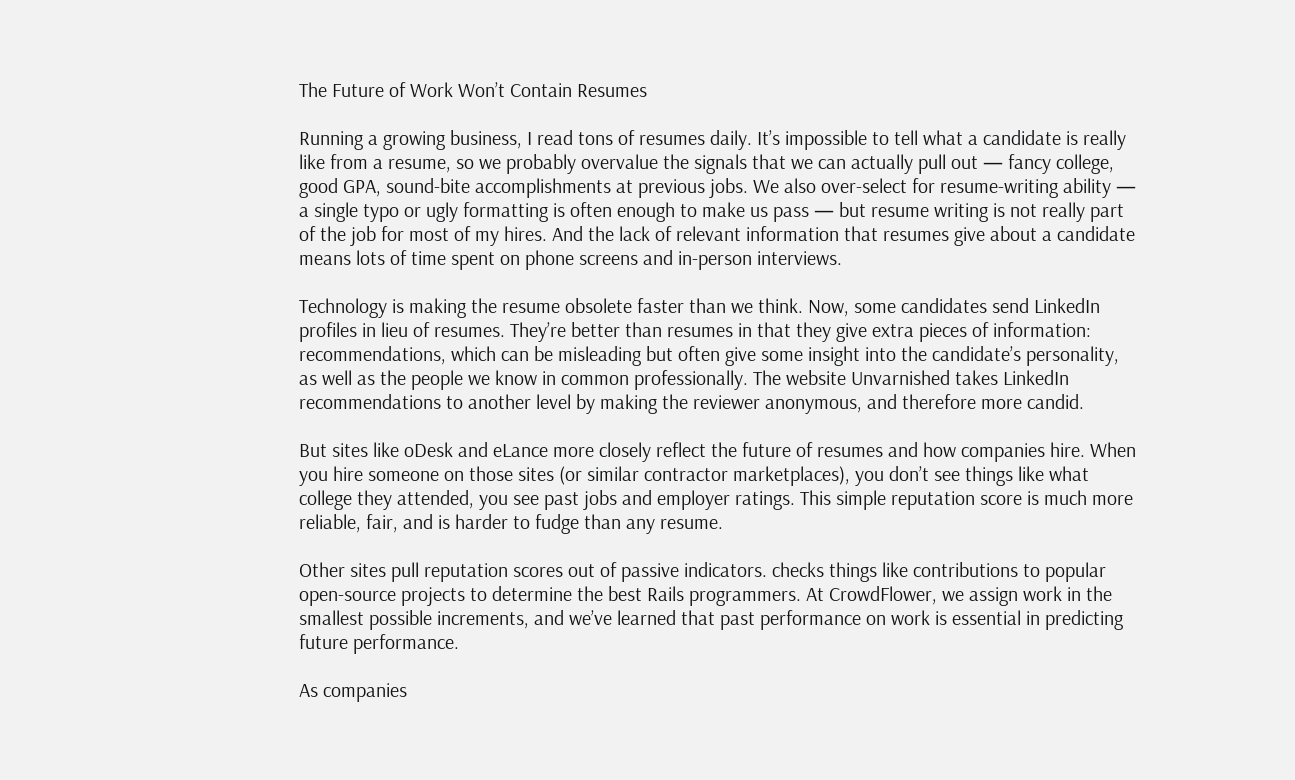The Future of Work Won’t Contain Resumes

Running a growing business, I read tons of resumes daily. It’s impossible to tell what a candidate is really like from a resume, so we probably overvalue the signals that we can actually pull out — fancy college, good GPA, sound-bite accomplishments at previous jobs. We also over-select for resume-writing ability — a single typo or ugly formatting is often enough to make us pass — but resume writing is not really part of the job for most of my hires. And the lack of relevant information that resumes give about a candidate means lots of time spent on phone screens and in-person interviews.

Technology is making the resume obsolete faster than we think. Now, some candidates send LinkedIn profiles in lieu of resumes. They’re better than resumes in that they give extra pieces of information: recommendations, which can be misleading but often give some insight into the candidate’s personality, as well as the people we know in common professionally. The website Unvarnished takes LinkedIn recommendations to another level by making the reviewer anonymous, and therefore more candid.

But sites like oDesk and eLance more closely reflect the future of resumes and how companies hire. When you hire someone on those sites (or similar contractor marketplaces), you don’t see things like what college they attended, you see past jobs and employer ratings. This simple reputation score is much more reliable, fair, and is harder to fudge than any resume.

Other sites pull reputation scores out of passive indicators. checks things like contributions to popular open-source projects to determine the best Rails programmers. At CrowdFlower, we assign work in the smallest possible increments, and we’ve learned that past performance on work is essential in predicting future performance.

As companies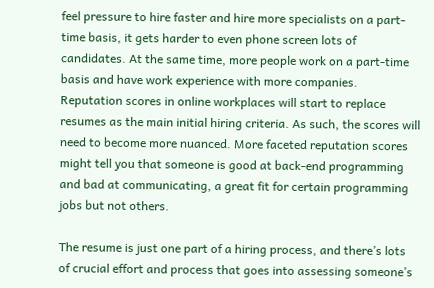feel pressure to hire faster and hire more specialists on a part-time basis, it gets harder to even phone screen lots of candidates. At the same time, more people work on a part-time basis and have work experience with more companies. Reputation scores in online workplaces will start to replace resumes as the main initial hiring criteria. As such, the scores will need to become more nuanced. More faceted reputation scores might tell you that someone is good at back-end programming and bad at communicating, a great fit for certain programming jobs but not others.

The resume is just one part of a hiring process, and there’s lots of crucial effort and process that goes into assessing someone’s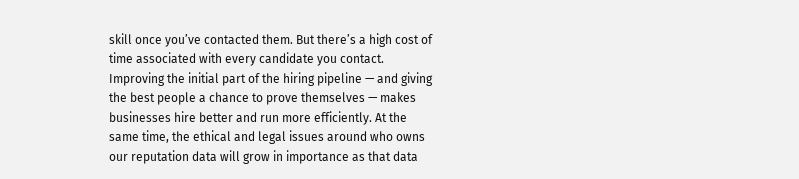skill once you’ve contacted them. But there’s a high cost of time associated with every candidate you contact. Improving the initial part of the hiring pipeline — and giving the best people a chance to prove themselves — makes businesses hire better and run more efficiently. At the same time, the ethical and legal issues around who owns our reputation data will grow in importance as that data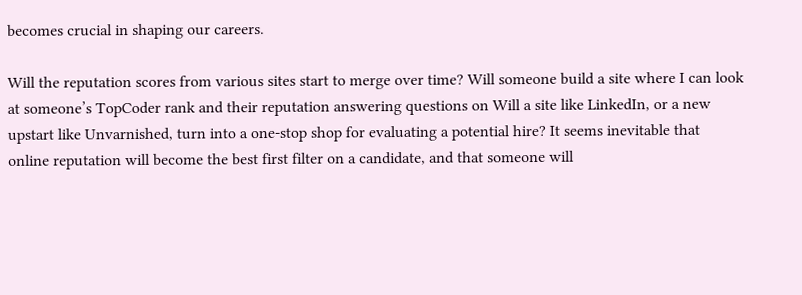becomes crucial in shaping our careers.

Will the reputation scores from various sites start to merge over time? Will someone build a site where I can look at someone’s TopCoder rank and their reputation answering questions on Will a site like LinkedIn, or a new upstart like Unvarnished, turn into a one-stop shop for evaluating a potential hire? It seems inevitable that online reputation will become the best first filter on a candidate, and that someone will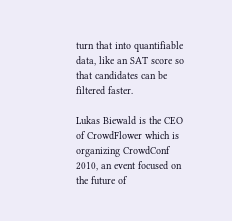turn that into quantifiable data, like an SAT score so that candidates can be filtered faster.

Lukas Biewald is the CEO of CrowdFlower which is organizing CrowdConf 2010, an event focused on the future of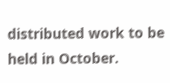distributed work to be held in October.